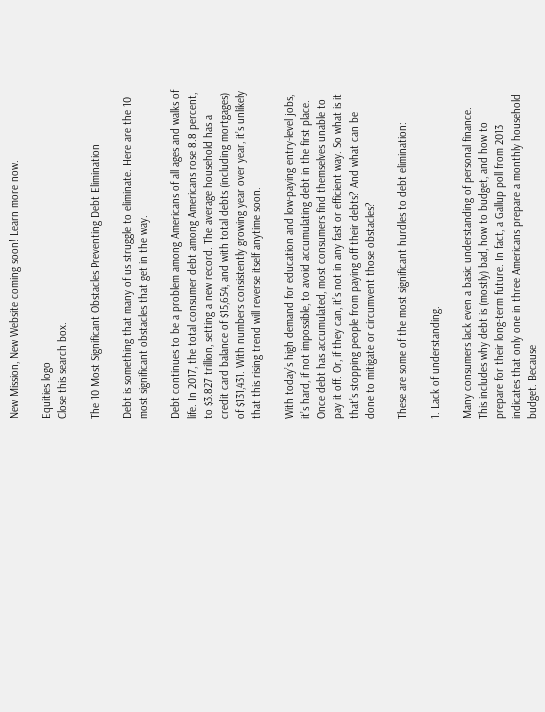New Mission, New Website coming soon! Learn more now.

Equities logo
Close this search box.

The 10 Most Significant Obstacles Preventing Debt Elimination

Debt is something that many of us struggle to eliminate. Here are the 10 most significant obstacles that get in the way.

Debt continues to be a problem among Americans of all ages and walks of life. In 2017, the total consumer debt among Americans rose 8.8 percent, to $3.827 trillion, setting a new record. The average household has a credit card balance of $15,654, and with total debts (including mortgages) of $131,431. With numbers consistently growing year over year, it’s unlikely that this rising trend will reverse itself anytime soon.

With today’s high demand for education and low-paying entry-level jobs, it’s hard, if not impossible, to avoid accumulating debt in the first place. Once debt has accumulated, most consumers find themselves unable to pay it off. Or, if they can, it’s not in any fast or efficient way. So what is it that’s stopping people from paying off their debts? And what can be done to mitigate or circumvent those obstacles?

These are some of the most significant hurdles to debt elimination:

1. Lack of understanding.

Many consumers lack even a basic understanding of personal finance. This includes why debt is (mostly) bad, how to budget, and how to prepare for their long-term future. In fact, a Gallup poll from 2013 indicates that only one in three Americans prepare a monthly household budget. Because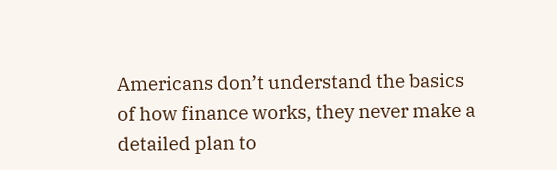Americans don’t understand the basics of how finance works, they never make a detailed plan to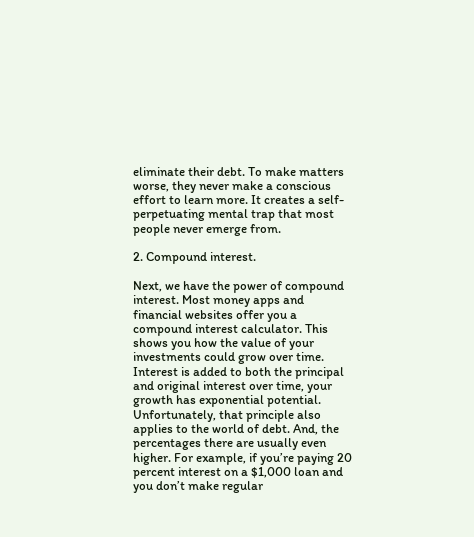eliminate their debt. To make matters worse, they never make a conscious effort to learn more. It creates a self-perpetuating mental trap that most people never emerge from.

2. Compound interest.

Next, we have the power of compound interest. Most money apps and financial websites offer you a compound interest calculator. This shows you how the value of your investments could grow over time. Interest is added to both the principal and original interest over time, your growth has exponential potential. Unfortunately, that principle also applies to the world of debt. And, the percentages there are usually even higher. For example, if you’re paying 20 percent interest on a $1,000 loan and you don’t make regular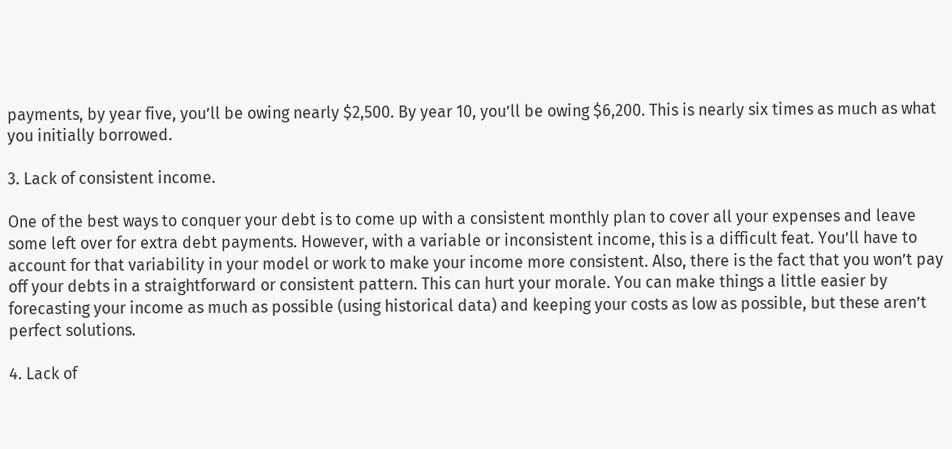payments, by year five, you’ll be owing nearly $2,500. By year 10, you’ll be owing $6,200. This is nearly six times as much as what you initially borrowed.

3. Lack of consistent income.

One of the best ways to conquer your debt is to come up with a consistent monthly plan to cover all your expenses and leave some left over for extra debt payments. However, with a variable or inconsistent income, this is a difficult feat. You’ll have to account for that variability in your model or work to make your income more consistent. Also, there is the fact that you won’t pay off your debts in a straightforward or consistent pattern. This can hurt your morale. You can make things a little easier by forecasting your income as much as possible (using historical data) and keeping your costs as low as possible, but these aren’t perfect solutions.

4. Lack of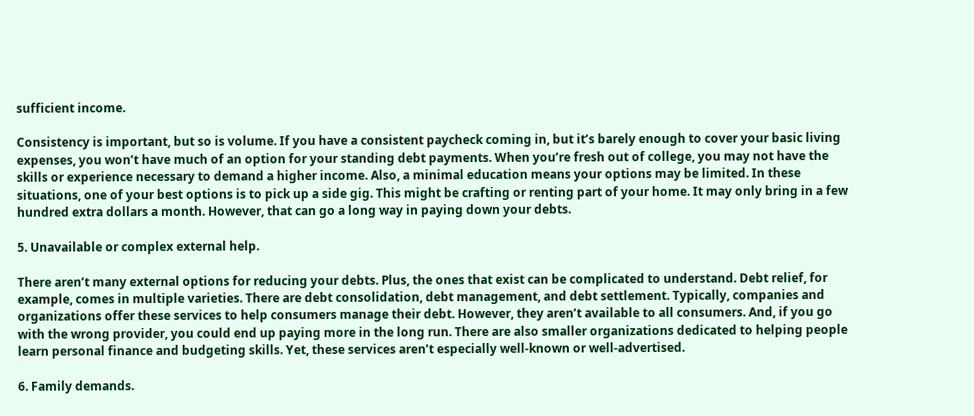sufficient income.

Consistency is important, but so is volume. If you have a consistent paycheck coming in, but it’s barely enough to cover your basic living expenses, you won’t have much of an option for your standing debt payments. When you’re fresh out of college, you may not have the skills or experience necessary to demand a higher income. Also, a minimal education means your options may be limited. In these situations, one of your best options is to pick up a side gig. This might be crafting or renting part of your home. It may only bring in a few hundred extra dollars a month. However, that can go a long way in paying down your debts.

5. Unavailable or complex external help.

There aren’t many external options for reducing your debts. Plus, the ones that exist can be complicated to understand. Debt relief, for example, comes in multiple varieties. There are debt consolidation, debt management, and debt settlement. Typically, companies and organizations offer these services to help consumers manage their debt. However, they aren’t available to all consumers. And, if you go with the wrong provider, you could end up paying more in the long run. There are also smaller organizations dedicated to helping people learn personal finance and budgeting skills. Yet, these services aren’t especially well-known or well-advertised.

6. Family demands.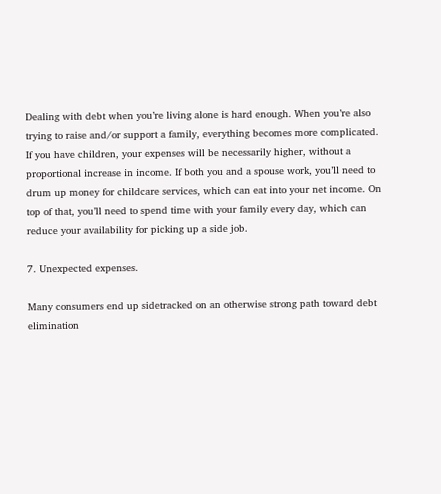Dealing with debt when you’re living alone is hard enough. When you’re also trying to raise and/or support a family, everything becomes more complicated. If you have children, your expenses will be necessarily higher, without a proportional increase in income. If both you and a spouse work, you’ll need to drum up money for childcare services, which can eat into your net income. On top of that, you’ll need to spend time with your family every day, which can reduce your availability for picking up a side job.

7. Unexpected expenses.

Many consumers end up sidetracked on an otherwise strong path toward debt elimination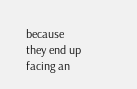because they end up facing an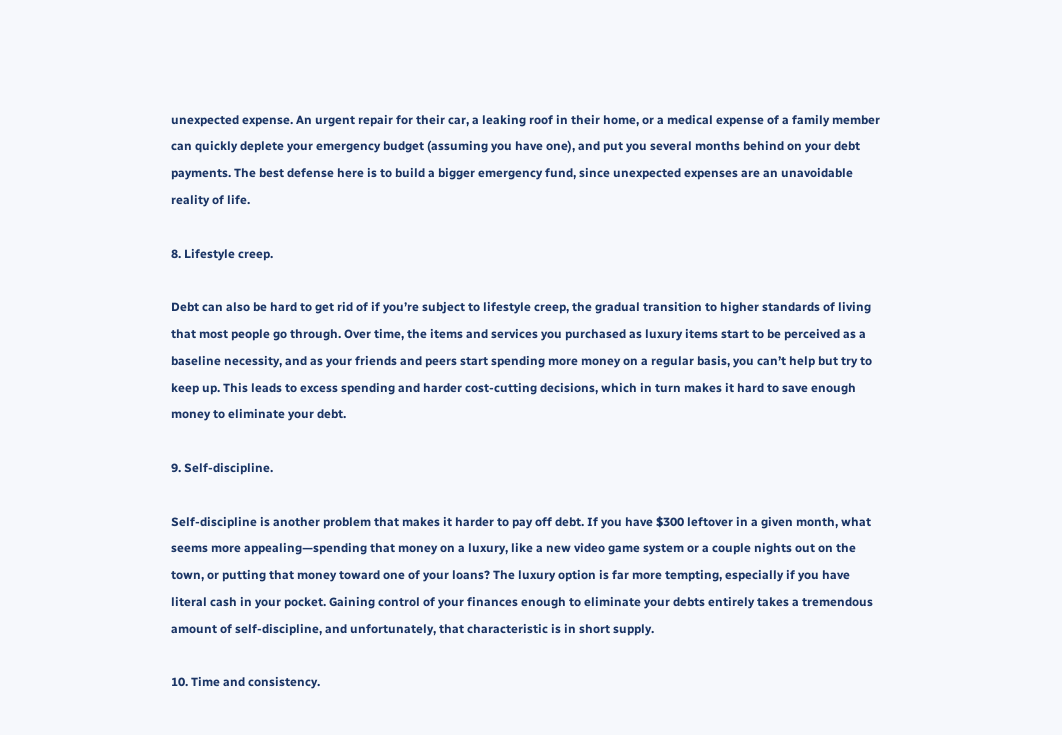unexpected expense. An urgent repair for their car, a leaking roof in their home, or a medical expense of a family member can quickly deplete your emergency budget (assuming you have one), and put you several months behind on your debt payments. The best defense here is to build a bigger emergency fund, since unexpected expenses are an unavoidable reality of life.

8. Lifestyle creep.

Debt can also be hard to get rid of if you’re subject to lifestyle creep, the gradual transition to higher standards of living that most people go through. Over time, the items and services you purchased as luxury items start to be perceived as a baseline necessity, and as your friends and peers start spending more money on a regular basis, you can’t help but try to keep up. This leads to excess spending and harder cost-cutting decisions, which in turn makes it hard to save enough money to eliminate your debt.

9. Self-discipline.

Self-discipline is another problem that makes it harder to pay off debt. If you have $300 leftover in a given month, what seems more appealing—spending that money on a luxury, like a new video game system or a couple nights out on the town, or putting that money toward one of your loans? The luxury option is far more tempting, especially if you have literal cash in your pocket. Gaining control of your finances enough to eliminate your debts entirely takes a tremendous amount of self-discipline, and unfortunately, that characteristic is in short supply.

10. Time and consistency.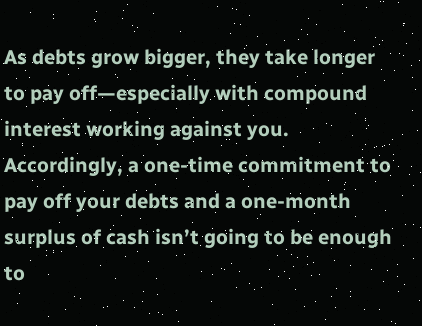As debts grow bigger, they take longer to pay off—especially with compound interest working against you. Accordingly, a one-time commitment to pay off your debts and a one-month surplus of cash isn’t going to be enough to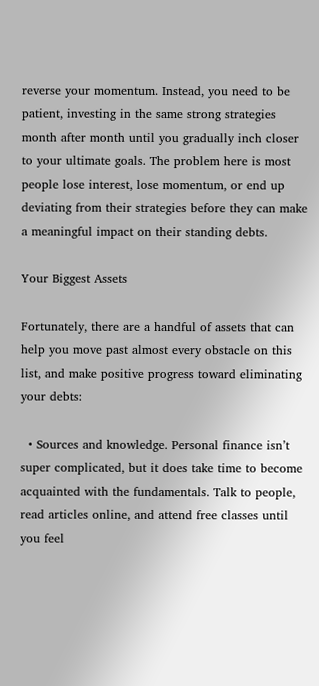reverse your momentum. Instead, you need to be patient, investing in the same strong strategies month after month until you gradually inch closer to your ultimate goals. The problem here is most people lose interest, lose momentum, or end up deviating from their strategies before they can make a meaningful impact on their standing debts.

Your Biggest Assets

Fortunately, there are a handful of assets that can help you move past almost every obstacle on this list, and make positive progress toward eliminating your debts:

  • Sources and knowledge. Personal finance isn’t super complicated, but it does take time to become acquainted with the fundamentals. Talk to people, read articles online, and attend free classes until you feel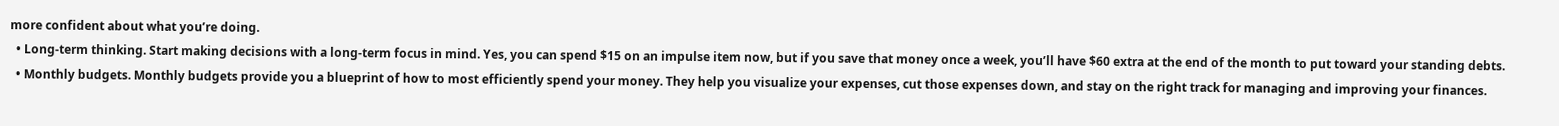more confident about what you’re doing.
  • Long-term thinking. Start making decisions with a long-term focus in mind. Yes, you can spend $15 on an impulse item now, but if you save that money once a week, you’ll have $60 extra at the end of the month to put toward your standing debts.
  • Monthly budgets. Monthly budgets provide you a blueprint of how to most efficiently spend your money. They help you visualize your expenses, cut those expenses down, and stay on the right track for managing and improving your finances.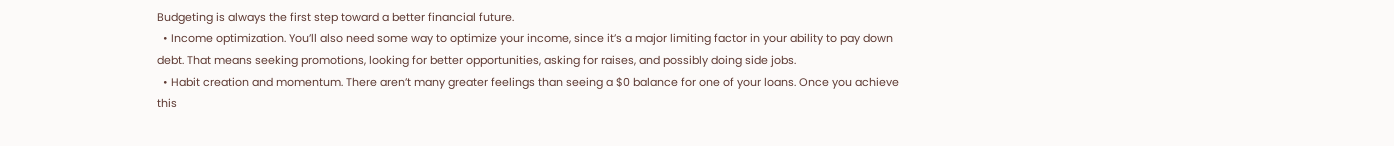Budgeting is always the first step toward a better financial future.
  • Income optimization. You’ll also need some way to optimize your income, since it’s a major limiting factor in your ability to pay down debt. That means seeking promotions, looking for better opportunities, asking for raises, and possibly doing side jobs.
  • Habit creation and momentum. There aren’t many greater feelings than seeing a $0 balance for one of your loans. Once you achieve this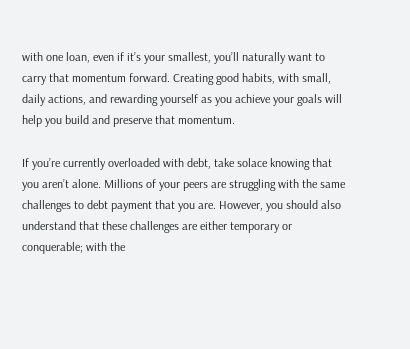with one loan, even if it’s your smallest, you’ll naturally want to carry that momentum forward. Creating good habits, with small, daily actions, and rewarding yourself as you achieve your goals will help you build and preserve that momentum.

If you’re currently overloaded with debt, take solace knowing that you aren’t alone. Millions of your peers are struggling with the same challenges to debt payment that you are. However, you should also understand that these challenges are either temporary or conquerable; with the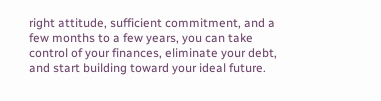right attitude, sufficient commitment, and a few months to a few years, you can take control of your finances, eliminate your debt, and start building toward your ideal future.